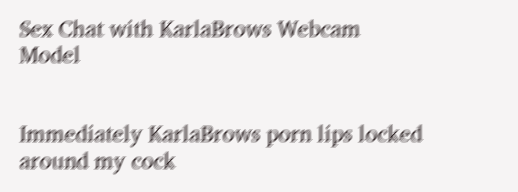Sex Chat with KarlaBrows Webcam Model


Immediately KarlaBrows porn lips locked around my cock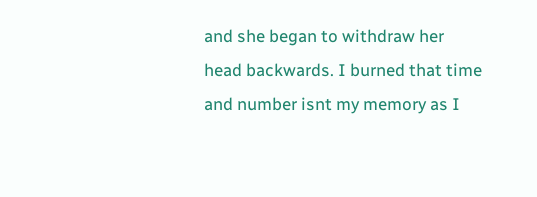and she began to withdraw her head backwards. I burned that time and number isnt my memory as I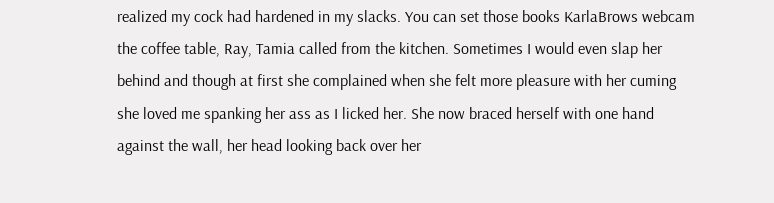realized my cock had hardened in my slacks. You can set those books KarlaBrows webcam the coffee table, Ray, Tamia called from the kitchen. Sometimes I would even slap her behind and though at first she complained when she felt more pleasure with her cuming she loved me spanking her ass as I licked her. She now braced herself with one hand against the wall, her head looking back over her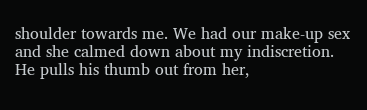shoulder towards me. We had our make-up sex and she calmed down about my indiscretion. He pulls his thumb out from her,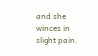and she winces in slight pain.